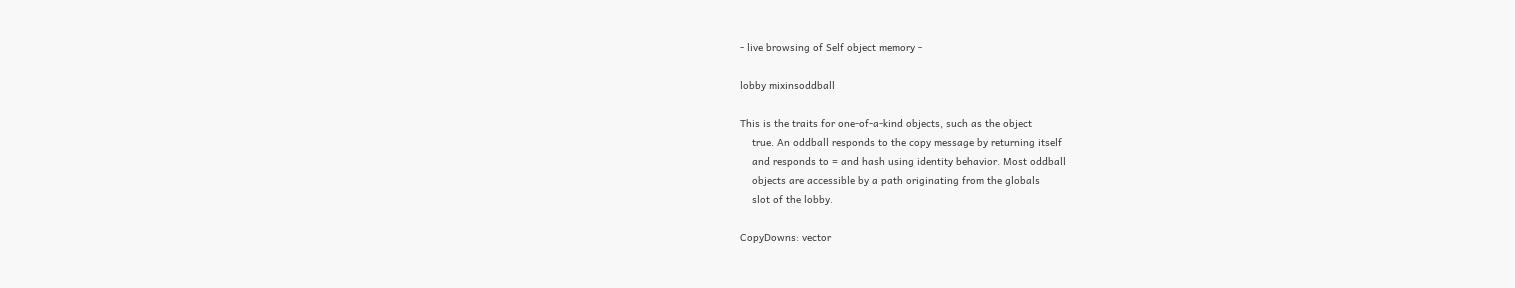- live browsing of Self object memory -

lobby mixinsoddball

This is the traits for one-of-a-kind objects, such as the object
    true. An oddball responds to the copy message by returning itself
    and responds to = and hash using identity behavior. Most oddball
    objects are accessible by a path originating from the globals
    slot of the lobby.

CopyDowns: vector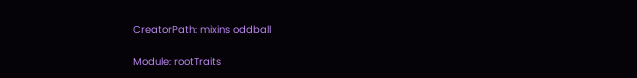CreatorPath: mixins oddball

Module: rootTraits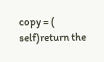copy = ( self)return the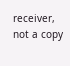receiver, not a copy